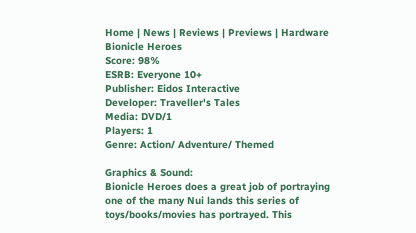Home | News | Reviews | Previews | Hardware
Bionicle Heroes
Score: 98%
ESRB: Everyone 10+
Publisher: Eidos Interactive
Developer: Traveller's Tales
Media: DVD/1
Players: 1
Genre: Action/ Adventure/ Themed

Graphics & Sound:
Bionicle Heroes does a great job of portraying one of the many Nui lands this series of toys/books/movies has portrayed. This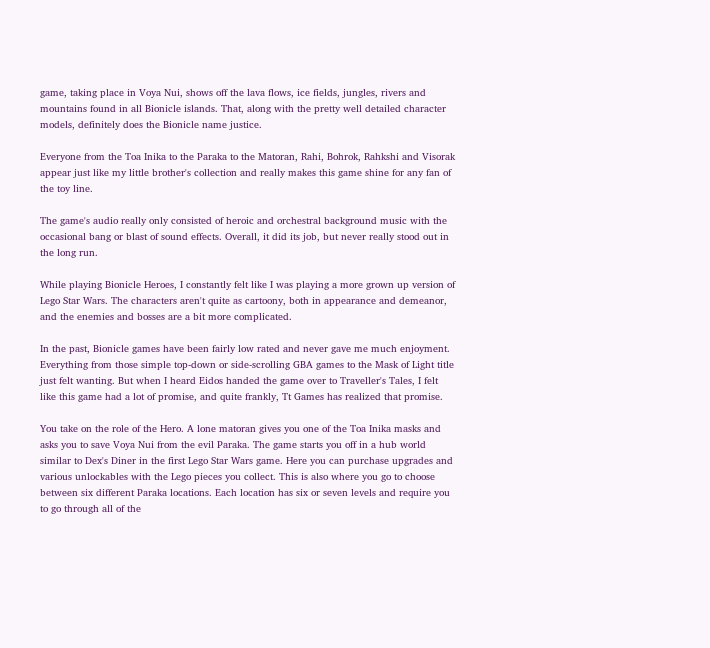game, taking place in Voya Nui, shows off the lava flows, ice fields, jungles, rivers and mountains found in all Bionicle islands. That, along with the pretty well detailed character models, definitely does the Bionicle name justice.

Everyone from the Toa Inika to the Paraka to the Matoran, Rahi, Bohrok, Rahkshi and Visorak appear just like my little brother's collection and really makes this game shine for any fan of the toy line.

The game's audio really only consisted of heroic and orchestral background music with the occasional bang or blast of sound effects. Overall, it did its job, but never really stood out in the long run.

While playing Bionicle Heroes, I constantly felt like I was playing a more grown up version of Lego Star Wars. The characters aren't quite as cartoony, both in appearance and demeanor, and the enemies and bosses are a bit more complicated.

In the past, Bionicle games have been fairly low rated and never gave me much enjoyment. Everything from those simple top-down or side-scrolling GBA games to the Mask of Light title just felt wanting. But when I heard Eidos handed the game over to Traveller's Tales, I felt like this game had a lot of promise, and quite frankly, Tt Games has realized that promise.

You take on the role of the Hero. A lone matoran gives you one of the Toa Inika masks and asks you to save Voya Nui from the evil Paraka. The game starts you off in a hub world similar to Dex's Diner in the first Lego Star Wars game. Here you can purchase upgrades and various unlockables with the Lego pieces you collect. This is also where you go to choose between six different Paraka locations. Each location has six or seven levels and require you to go through all of the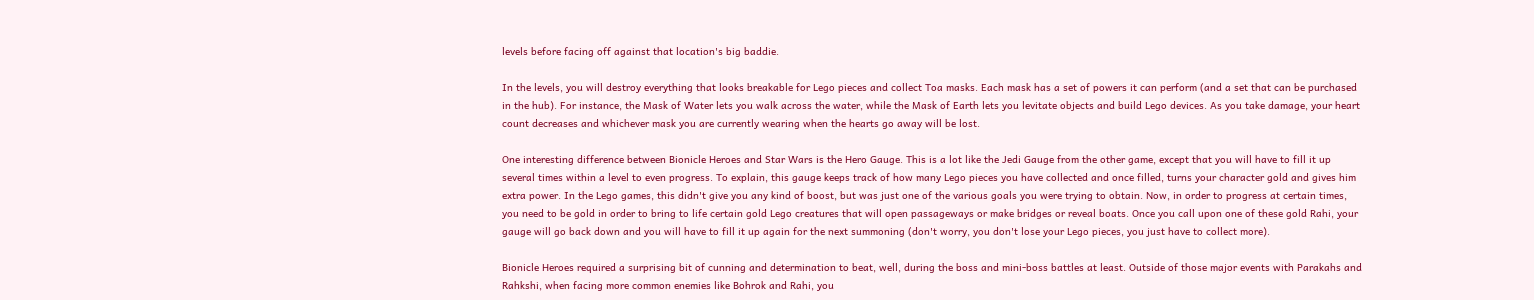levels before facing off against that location's big baddie.

In the levels, you will destroy everything that looks breakable for Lego pieces and collect Toa masks. Each mask has a set of powers it can perform (and a set that can be purchased in the hub). For instance, the Mask of Water lets you walk across the water, while the Mask of Earth lets you levitate objects and build Lego devices. As you take damage, your heart count decreases and whichever mask you are currently wearing when the hearts go away will be lost.

One interesting difference between Bionicle Heroes and Star Wars is the Hero Gauge. This is a lot like the Jedi Gauge from the other game, except that you will have to fill it up several times within a level to even progress. To explain, this gauge keeps track of how many Lego pieces you have collected and once filled, turns your character gold and gives him extra power. In the Lego games, this didn't give you any kind of boost, but was just one of the various goals you were trying to obtain. Now, in order to progress at certain times, you need to be gold in order to bring to life certain gold Lego creatures that will open passageways or make bridges or reveal boats. Once you call upon one of these gold Rahi, your gauge will go back down and you will have to fill it up again for the next summoning (don't worry, you don't lose your Lego pieces, you just have to collect more).

Bionicle Heroes required a surprising bit of cunning and determination to beat, well, during the boss and mini-boss battles at least. Outside of those major events with Parakahs and Rahkshi, when facing more common enemies like Bohrok and Rahi, you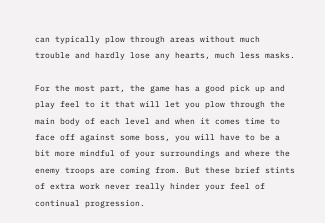can typically plow through areas without much trouble and hardly lose any hearts, much less masks.

For the most part, the game has a good pick up and play feel to it that will let you plow through the main body of each level and when it comes time to face off against some boss, you will have to be a bit more mindful of your surroundings and where the enemy troops are coming from. But these brief stints of extra work never really hinder your feel of continual progression.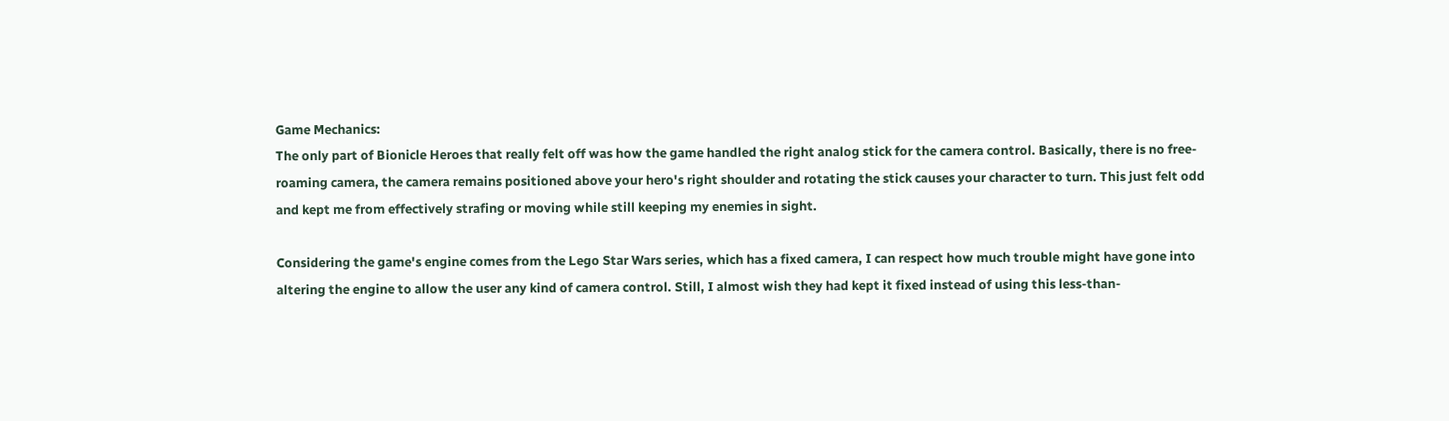Game Mechanics:
The only part of Bionicle Heroes that really felt off was how the game handled the right analog stick for the camera control. Basically, there is no free-roaming camera, the camera remains positioned above your hero's right shoulder and rotating the stick causes your character to turn. This just felt odd and kept me from effectively strafing or moving while still keeping my enemies in sight.

Considering the game's engine comes from the Lego Star Wars series, which has a fixed camera, I can respect how much trouble might have gone into altering the engine to allow the user any kind of camera control. Still, I almost wish they had kept it fixed instead of using this less-than-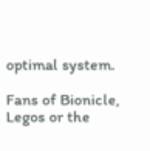optimal system.

Fans of Bionicle, Legos or the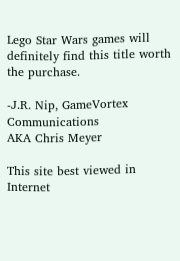Lego Star Wars games will definitely find this title worth the purchase.

-J.R. Nip, GameVortex Communications
AKA Chris Meyer

This site best viewed in Internet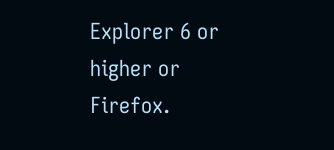Explorer 6 or higher or Firefox.